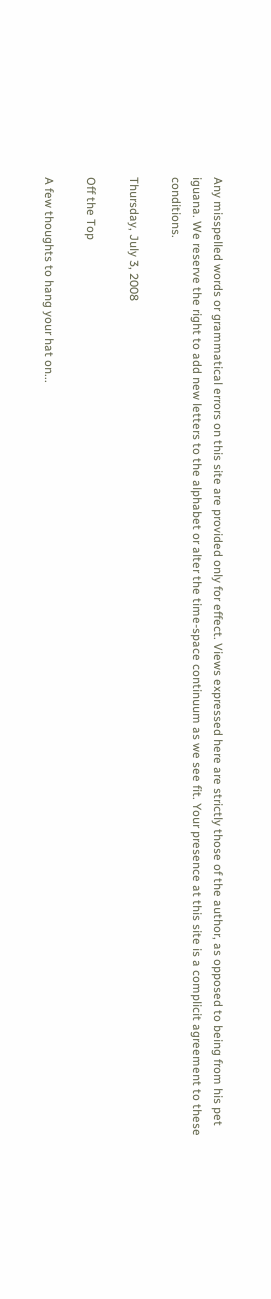Any misspelled words or grammatical errors on this site are provided only for effect. Views expressed here are strictly those of the author, as opposed to being from his pet iguana. We reserve the right to add new letters to the alphabet or alter the time-space continuum as we see fit. Your presence at this site is a complicit agreement to these conditions.

Thursday, July 3, 2008

Off the Top

A few thoughts to hang your hat on...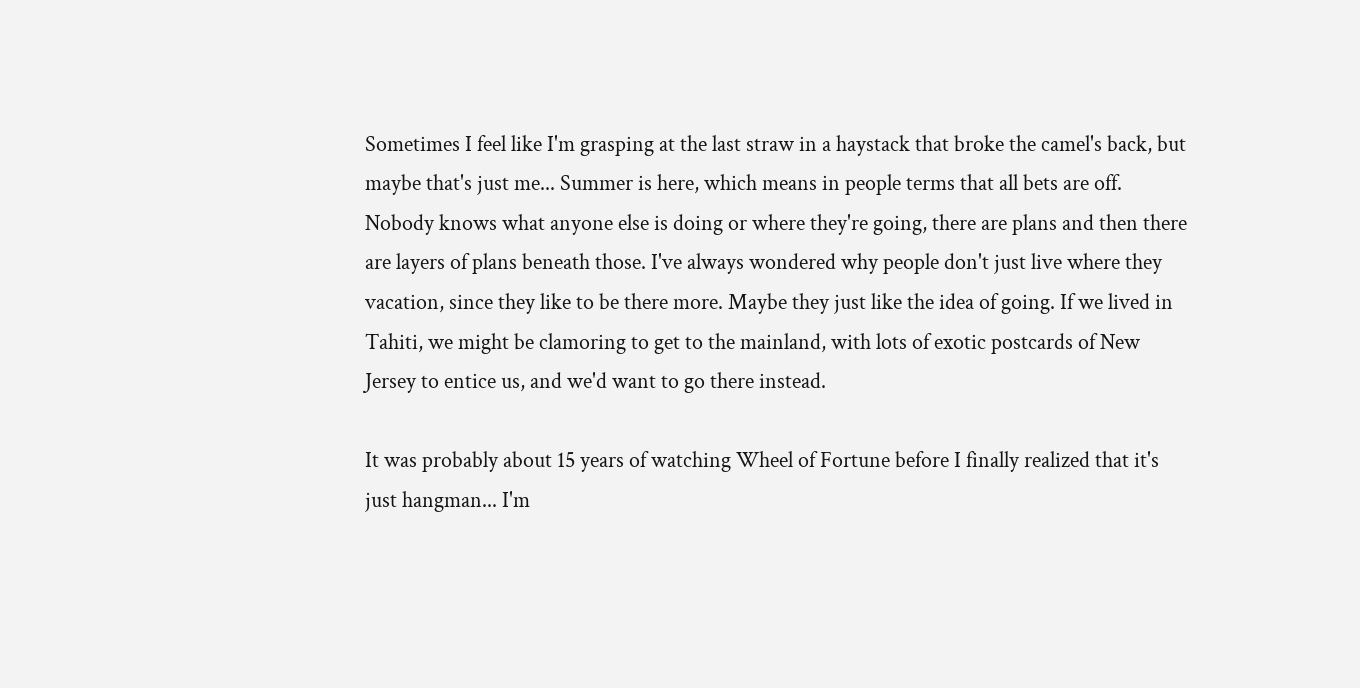Sometimes I feel like I'm grasping at the last straw in a haystack that broke the camel's back, but maybe that's just me... Summer is here, which means in people terms that all bets are off. Nobody knows what anyone else is doing or where they're going, there are plans and then there are layers of plans beneath those. I've always wondered why people don't just live where they vacation, since they like to be there more. Maybe they just like the idea of going. If we lived in Tahiti, we might be clamoring to get to the mainland, with lots of exotic postcards of New Jersey to entice us, and we'd want to go there instead.

It was probably about 15 years of watching Wheel of Fortune before I finally realized that it's just hangman... I'm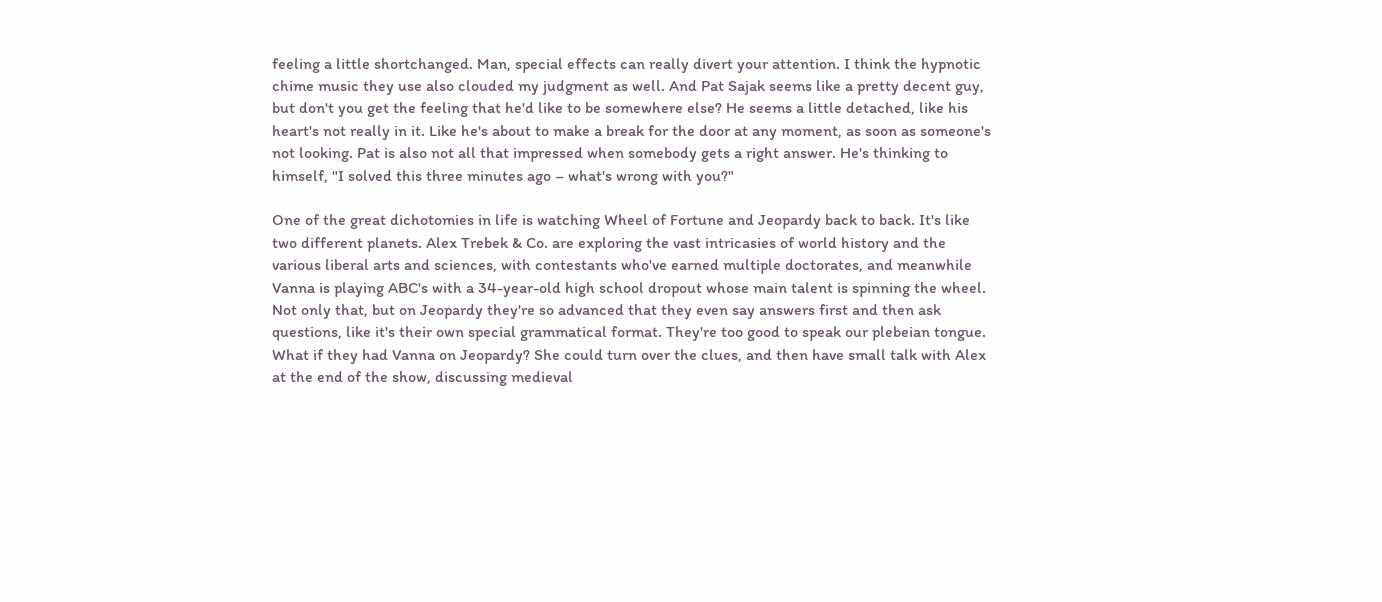feeling a little shortchanged. Man, special effects can really divert your attention. I think the hypnotic chime music they use also clouded my judgment as well. And Pat Sajak seems like a pretty decent guy, but don't you get the feeling that he'd like to be somewhere else? He seems a little detached, like his heart's not really in it. Like he's about to make a break for the door at any moment, as soon as someone's not looking. Pat is also not all that impressed when somebody gets a right answer. He's thinking to himself, "I solved this three minutes ago – what's wrong with you?"

One of the great dichotomies in life is watching Wheel of Fortune and Jeopardy back to back. It's like two different planets. Alex Trebek & Co. are exploring the vast intricasies of world history and the various liberal arts and sciences, with contestants who've earned multiple doctorates, and meanwhile Vanna is playing ABC's with a 34-year-old high school dropout whose main talent is spinning the wheel. Not only that, but on Jeopardy they're so advanced that they even say answers first and then ask questions, like it's their own special grammatical format. They're too good to speak our plebeian tongue. What if they had Vanna on Jeopardy? She could turn over the clues, and then have small talk with Alex at the end of the show, discussing medieval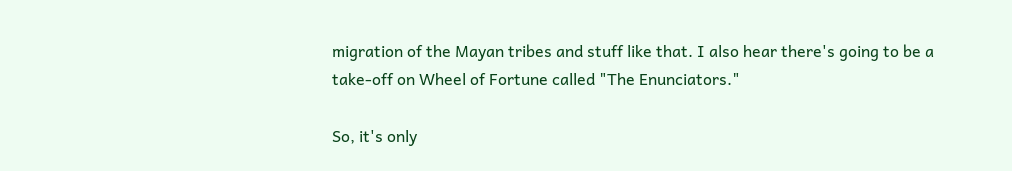migration of the Mayan tribes and stuff like that. I also hear there's going to be a take-off on Wheel of Fortune called "The Enunciators."

So, it's only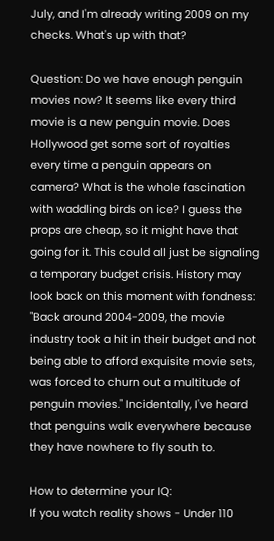July, and I'm already writing 2009 on my checks. What's up with that?

Question: Do we have enough penguin movies now? It seems like every third movie is a new penguin movie. Does Hollywood get some sort of royalties every time a penguin appears on camera? What is the whole fascination with waddling birds on ice? I guess the props are cheap, so it might have that going for it. This could all just be signaling a temporary budget crisis. History may look back on this moment with fondness: "Back around 2004-2009, the movie industry took a hit in their budget and not being able to afford exquisite movie sets, was forced to churn out a multitude of penguin movies." Incidentally, I've heard that penguins walk everywhere because they have nowhere to fly south to.

How to determine your IQ:
If you watch reality shows - Under 110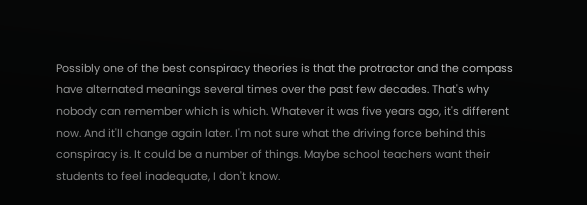Possibly one of the best conspiracy theories is that the protractor and the compass have alternated meanings several times over the past few decades. That's why nobody can remember which is which. Whatever it was five years ago, it's different now. And it'll change again later. I'm not sure what the driving force behind this conspiracy is. It could be a number of things. Maybe school teachers want their students to feel inadequate, I don't know.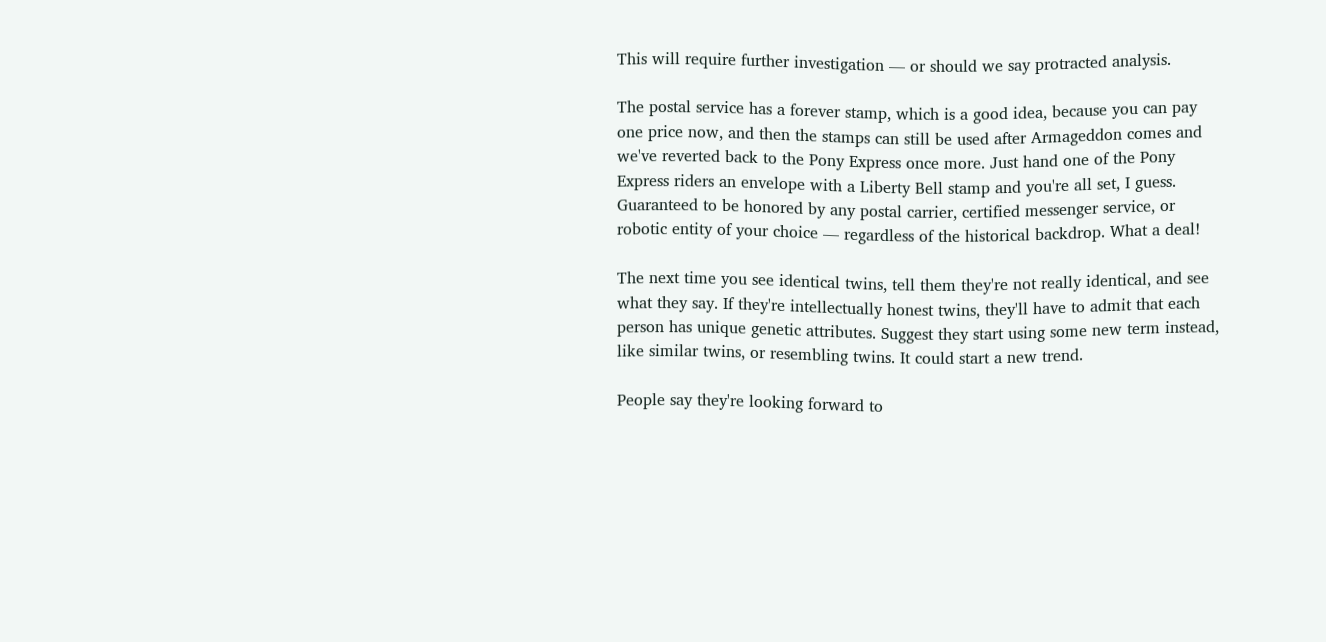This will require further investigation — or should we say protracted analysis.

The postal service has a forever stamp, which is a good idea, because you can pay one price now, and then the stamps can still be used after Armageddon comes and we've reverted back to the Pony Express once more. Just hand one of the Pony Express riders an envelope with a Liberty Bell stamp and you're all set, I guess. Guaranteed to be honored by any postal carrier, certified messenger service, or robotic entity of your choice — regardless of the historical backdrop. What a deal!

The next time you see identical twins, tell them they're not really identical, and see what they say. If they're intellectually honest twins, they'll have to admit that each person has unique genetic attributes. Suggest they start using some new term instead, like similar twins, or resembling twins. It could start a new trend.

People say they're looking forward to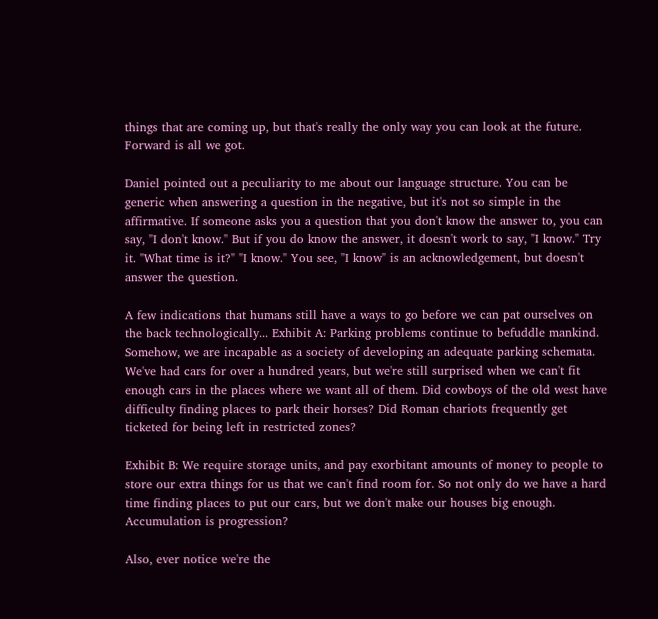things that are coming up, but that's really the only way you can look at the future. Forward is all we got.

Daniel pointed out a peculiarity to me about our language structure. You can be generic when answering a question in the negative, but it's not so simple in the affirmative. If someone asks you a question that you don't know the answer to, you can say, "I don't know." But if you do know the answer, it doesn't work to say, "I know." Try it. "What time is it?" "I know." You see, "I know" is an acknowledgement, but doesn't answer the question.

A few indications that humans still have a ways to go before we can pat ourselves on the back technologically... Exhibit A: Parking problems continue to befuddle mankind. Somehow, we are incapable as a society of developing an adequate parking schemata. We've had cars for over a hundred years, but we're still surprised when we can't fit enough cars in the places where we want all of them. Did cowboys of the old west have difficulty finding places to park their horses? Did Roman chariots frequently get ticketed for being left in restricted zones?

Exhibit B: We require storage units, and pay exorbitant amounts of money to people to store our extra things for us that we can't find room for. So not only do we have a hard time finding places to put our cars, but we don't make our houses big enough. Accumulation is progression?

Also, ever notice we're the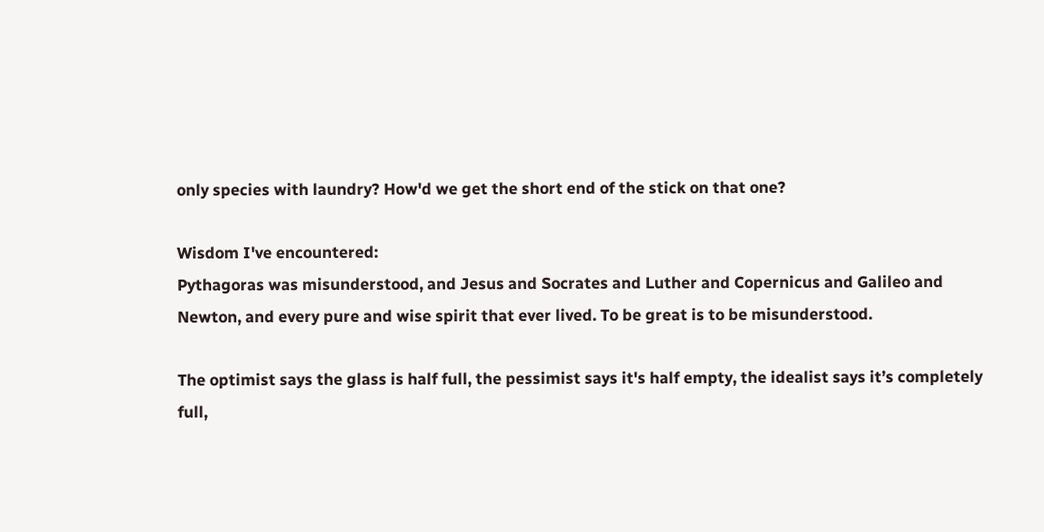only species with laundry? How'd we get the short end of the stick on that one?

Wisdom I've encountered:
Pythagoras was misunderstood, and Jesus and Socrates and Luther and Copernicus and Galileo and Newton, and every pure and wise spirit that ever lived. To be great is to be misunderstood.

The optimist says the glass is half full, the pessimist says it's half empty, the idealist says it’s completely full,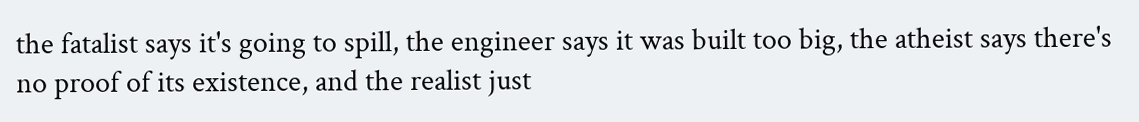the fatalist says it's going to spill, the engineer says it was built too big, the atheist says there's no proof of its existence, and the realist just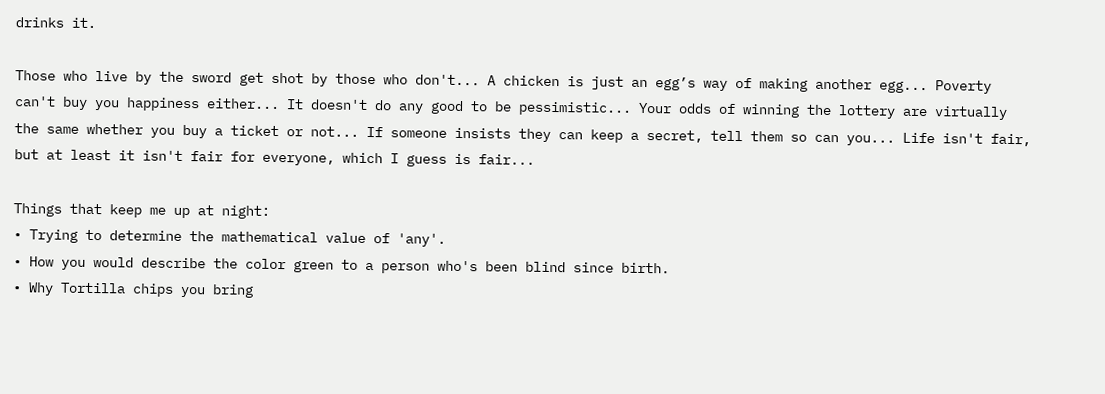drinks it.

Those who live by the sword get shot by those who don't... A chicken is just an egg’s way of making another egg... Poverty can't buy you happiness either... It doesn't do any good to be pessimistic... Your odds of winning the lottery are virtually the same whether you buy a ticket or not... If someone insists they can keep a secret, tell them so can you... Life isn't fair, but at least it isn't fair for everyone, which I guess is fair...

Things that keep me up at night:
• Trying to determine the mathematical value of 'any'.
• How you would describe the color green to a person who's been blind since birth.
• Why Tortilla chips you bring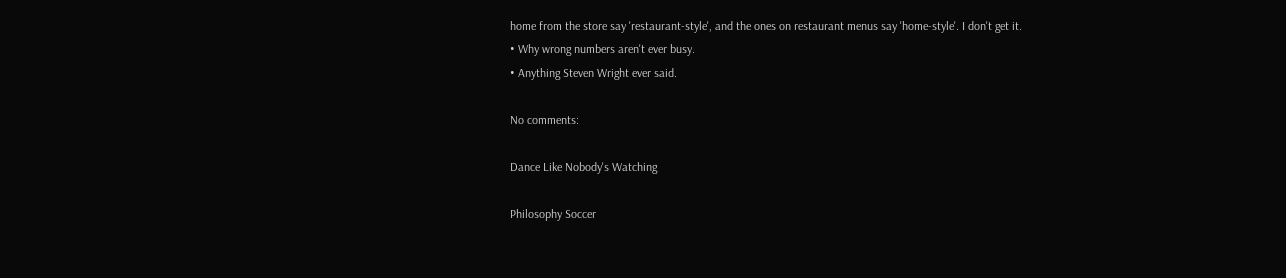home from the store say 'restaurant-style', and the ones on restaurant menus say 'home-style'. I don't get it.
• Why wrong numbers aren't ever busy.
• Anything Steven Wright ever said.

No comments:

Dance Like Nobody's Watching

Philosophy Soccer